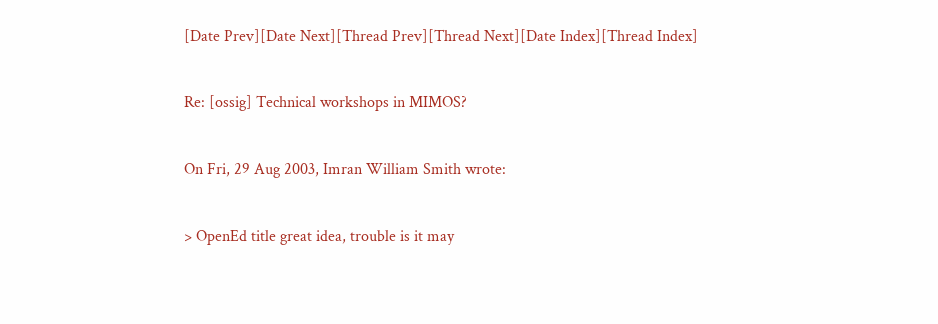[Date Prev][Date Next][Thread Prev][Thread Next][Date Index][Thread Index]

Re: [ossig] Technical workshops in MIMOS?

On Fri, 29 Aug 2003, Imran William Smith wrote:

> OpenEd title great idea, trouble is it may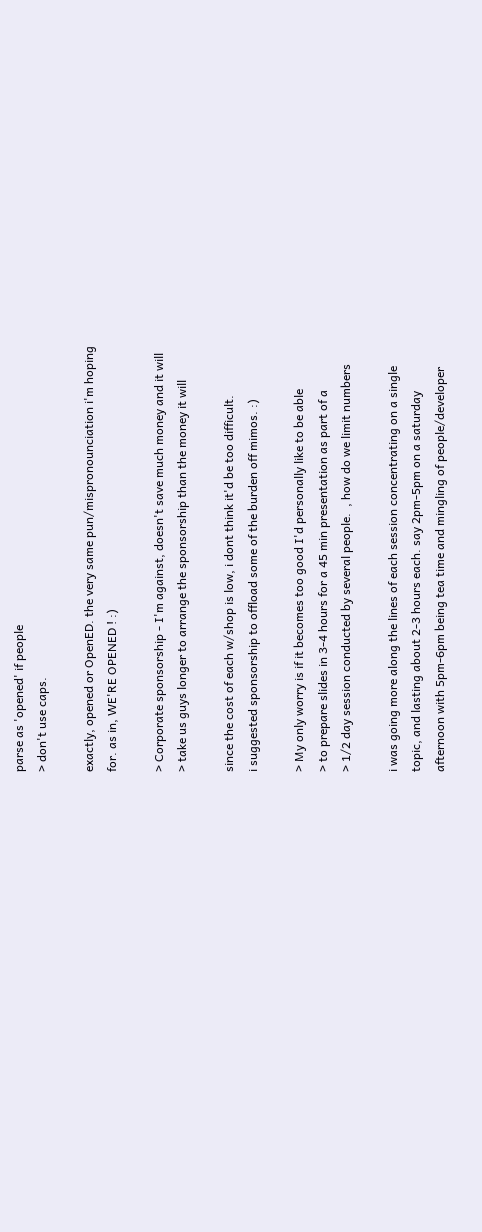parse as 'opened' if people
> don't use caps.

exactly, opened or OpenED. the very same pun/mispronounciation i'm hoping
for. as in, WE'RE OPENED ! :)

> Corporate sponsorship - I'm against, doesn't save much money and it will
> take us guys longer to arrange the sponsorship than the money it will

since the cost of each w/shop is low, i dont think it'd be too difficult.
i suggested sponsorship to offload some of the burden off mimos. :)

> My only worry is if it becomes too good I'd personally like to be able
> to prepare slides in 3-4 hours for a 45 min presentation as part of a
> 1/2 day session conducted by several people.  , how do we limit numbers

i was going more along the lines of each session concentrating on a single
topic, and lasting about 2-3 hours each. say 2pm-5pm on a saturday
afternoon with 5pm-6pm being tea time and mingling of people/developer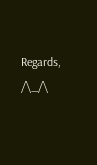Regards,                           /\_/\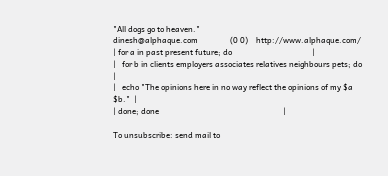"All dogs go to heaven."
dinesh@alphaque.com                (0 0)    http://www.alphaque.com/
| for a in past present future; do                                        |
|   for b in clients employers associates relatives neighbours pets; do   |
|   echo "The opinions here in no way reflect the opinions of my $a $b."  |
| done; done                                                              |

To unsubscribe: send mail to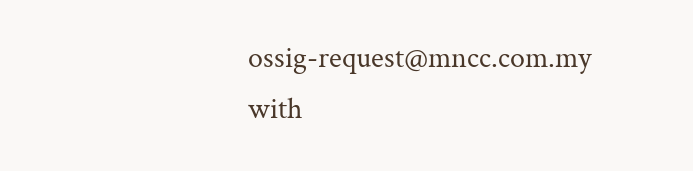ossig-request@mncc.com.my
with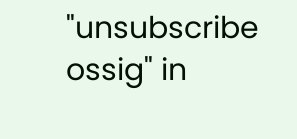"unsubscribe ossig" in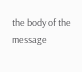the body of the message